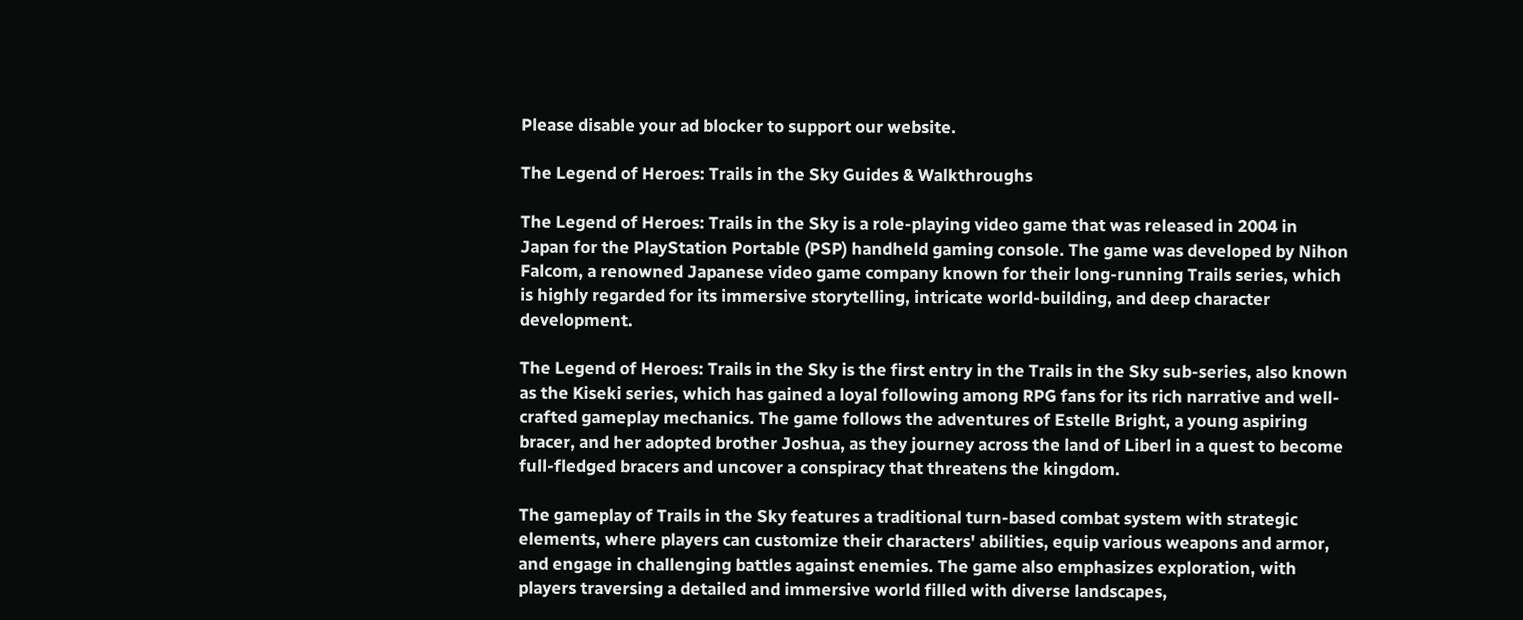Please disable your ad blocker to support our website.

The Legend of Heroes: Trails in the Sky Guides & Walkthroughs

The Legend of Heroes: Trails in the Sky is a role-playing video game that was released in 2004 in Japan for the PlayStation Portable (PSP) handheld gaming console. The game was developed by Nihon Falcom, a renowned Japanese video game company known for their long-running Trails series, which is highly regarded for its immersive storytelling, intricate world-building, and deep character development.

The Legend of Heroes: Trails in the Sky is the first entry in the Trails in the Sky sub-series, also known as the Kiseki series, which has gained a loyal following among RPG fans for its rich narrative and well-crafted gameplay mechanics. The game follows the adventures of Estelle Bright, a young aspiring bracer, and her adopted brother Joshua, as they journey across the land of Liberl in a quest to become full-fledged bracers and uncover a conspiracy that threatens the kingdom.

The gameplay of Trails in the Sky features a traditional turn-based combat system with strategic elements, where players can customize their characters' abilities, equip various weapons and armor, and engage in challenging battles against enemies. The game also emphasizes exploration, with players traversing a detailed and immersive world filled with diverse landscapes,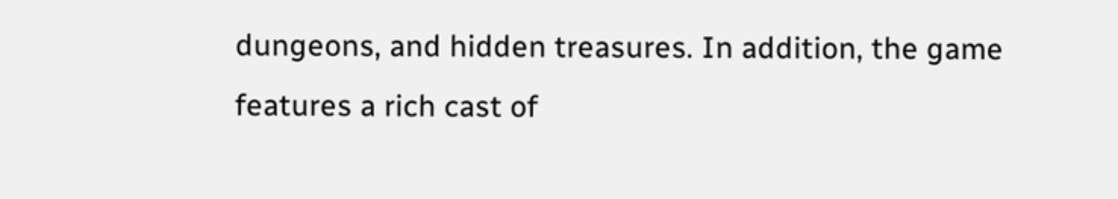dungeons, and hidden treasures. In addition, the game features a rich cast of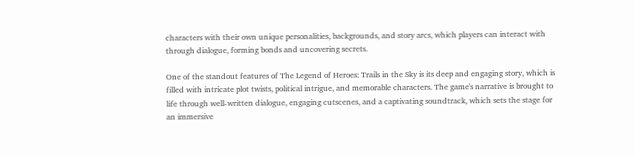characters with their own unique personalities, backgrounds, and story arcs, which players can interact with through dialogue, forming bonds and uncovering secrets.

One of the standout features of The Legend of Heroes: Trails in the Sky is its deep and engaging story, which is filled with intricate plot twists, political intrigue, and memorable characters. The game's narrative is brought to life through well-written dialogue, engaging cutscenes, and a captivating soundtrack, which sets the stage for an immersive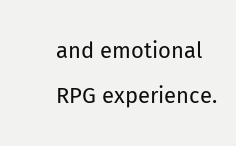and emotional RPG experience.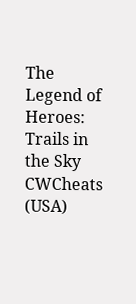The Legend of Heroes: Trails in the Sky CWCheats (USA)